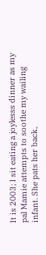It is 2003; I sit eating a joylesss dinner as my pal Mamie attempts to soothe my wailing infant. She pats her back,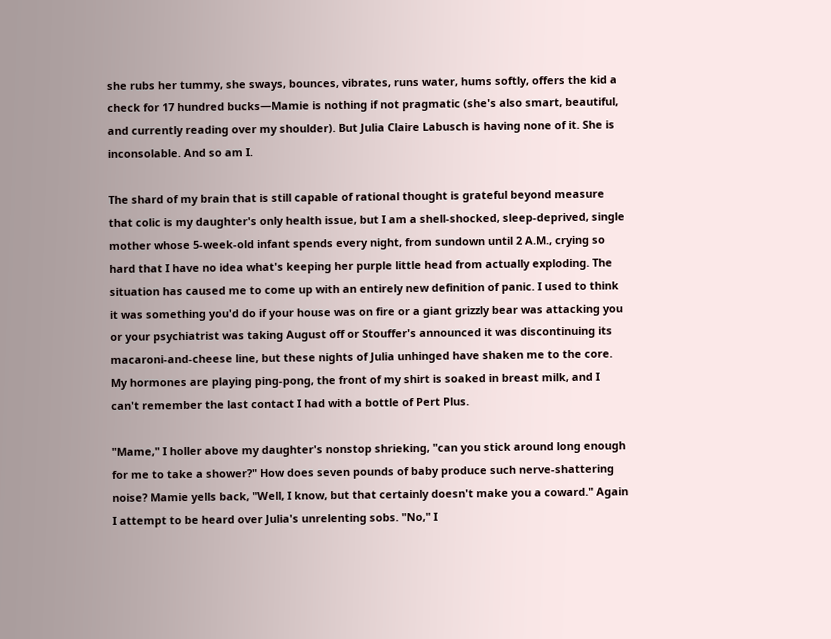she rubs her tummy, she sways, bounces, vibrates, runs water, hums softly, offers the kid a check for 17 hundred bucks—Mamie is nothing if not pragmatic (she's also smart, beautiful, and currently reading over my shoulder). But Julia Claire Labusch is having none of it. She is inconsolable. And so am I.

The shard of my brain that is still capable of rational thought is grateful beyond measure that colic is my daughter's only health issue, but I am a shell-shocked, sleep-deprived, single mother whose 5-week-old infant spends every night, from sundown until 2 A.M., crying so hard that I have no idea what's keeping her purple little head from actually exploding. The situation has caused me to come up with an entirely new definition of panic. I used to think it was something you'd do if your house was on fire or a giant grizzly bear was attacking you or your psychiatrist was taking August off or Stouffer's announced it was discontinuing its macaroni-and-cheese line, but these nights of Julia unhinged have shaken me to the core. My hormones are playing ping-pong, the front of my shirt is soaked in breast milk, and I can't remember the last contact I had with a bottle of Pert Plus.

"Mame," I holler above my daughter's nonstop shrieking, "can you stick around long enough for me to take a shower?" How does seven pounds of baby produce such nerve-shattering noise? Mamie yells back, "Well, I know, but that certainly doesn't make you a coward." Again I attempt to be heard over Julia's unrelenting sobs. "No," I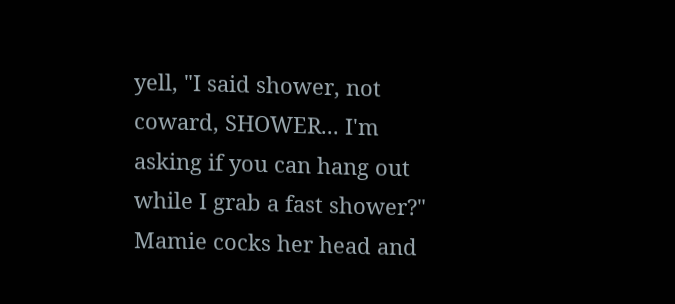yell, "I said shower, not coward, SHOWER... I'm asking if you can hang out while I grab a fast shower?" Mamie cocks her head and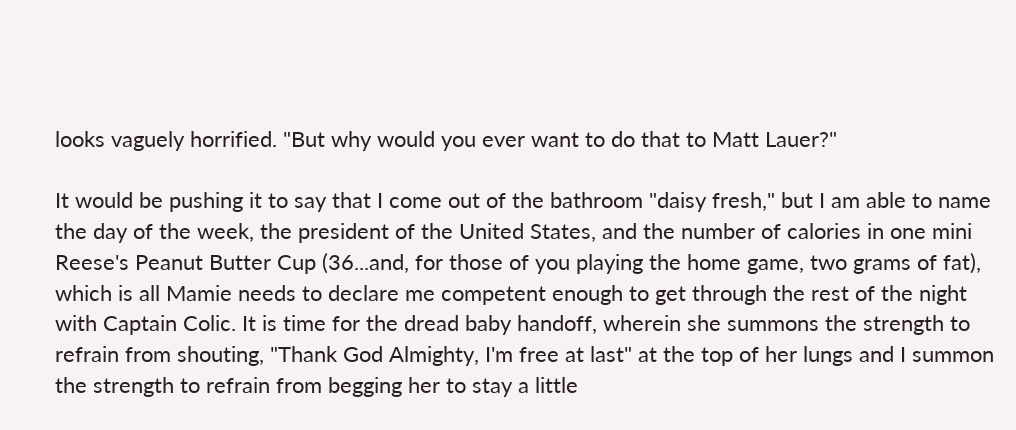looks vaguely horrified. "But why would you ever want to do that to Matt Lauer?"

It would be pushing it to say that I come out of the bathroom "daisy fresh," but I am able to name the day of the week, the president of the United States, and the number of calories in one mini Reese's Peanut Butter Cup (36...and, for those of you playing the home game, two grams of fat), which is all Mamie needs to declare me competent enough to get through the rest of the night with Captain Colic. It is time for the dread baby handoff, wherein she summons the strength to refrain from shouting, "Thank God Almighty, I'm free at last" at the top of her lungs and I summon the strength to refrain from begging her to stay a little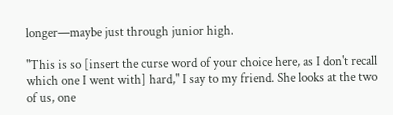longer—maybe just through junior high.

"This is so [insert the curse word of your choice here, as I don't recall which one I went with] hard," I say to my friend. She looks at the two of us, one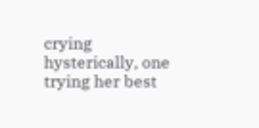crying hysterically, one trying her best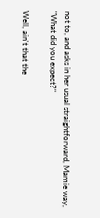not to, and asks in her usual straightforward, Mamie way, "What did you expect?"

Well, ain't that the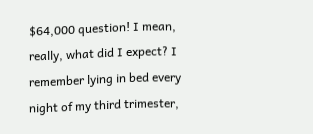$64,000 question! I mean, really, what did I expect? I remember lying in bed every night of my third trimester,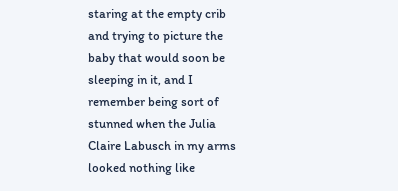staring at the empty crib and trying to picture the baby that would soon be sleeping in it, and I remember being sort of stunned when the Julia Claire Labusch in my arms looked nothing like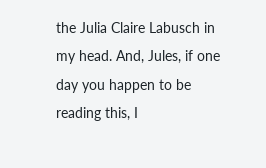the Julia Claire Labusch in my head. And, Jules, if one day you happen to be reading this, I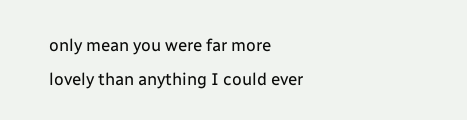only mean you were far more lovely than anything I could ever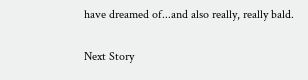have dreamed of...and also really, really bald.


Next Story